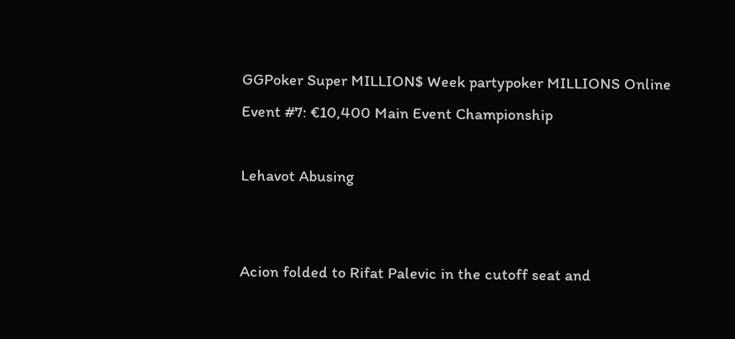GGPoker Super MILLION$ Week partypoker MILLIONS Online
Event #7: €10,400 Main Event Championship

Lehavot Abusing


Acion folded to Rifat Palevic in the cutoff seat and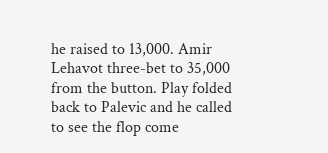he raised to 13,000. Amir Lehavot three-bet to 35,000 from the button. Play folded back to Palevic and he called to see the flop come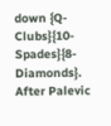down {Q-Clubs}{10-Spades}{8-Diamonds}. After Palevic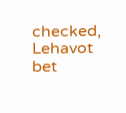checked, Lehavot bet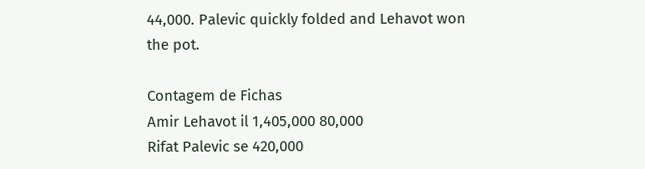44,000. Palevic quickly folded and Lehavot won the pot.

Contagem de Fichas
Amir Lehavot il 1,405,000 80,000
Rifat Palevic se 420,000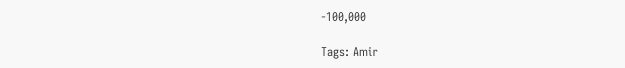-100,000

Tags: Amir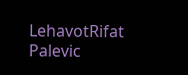LehavotRifat Palevic